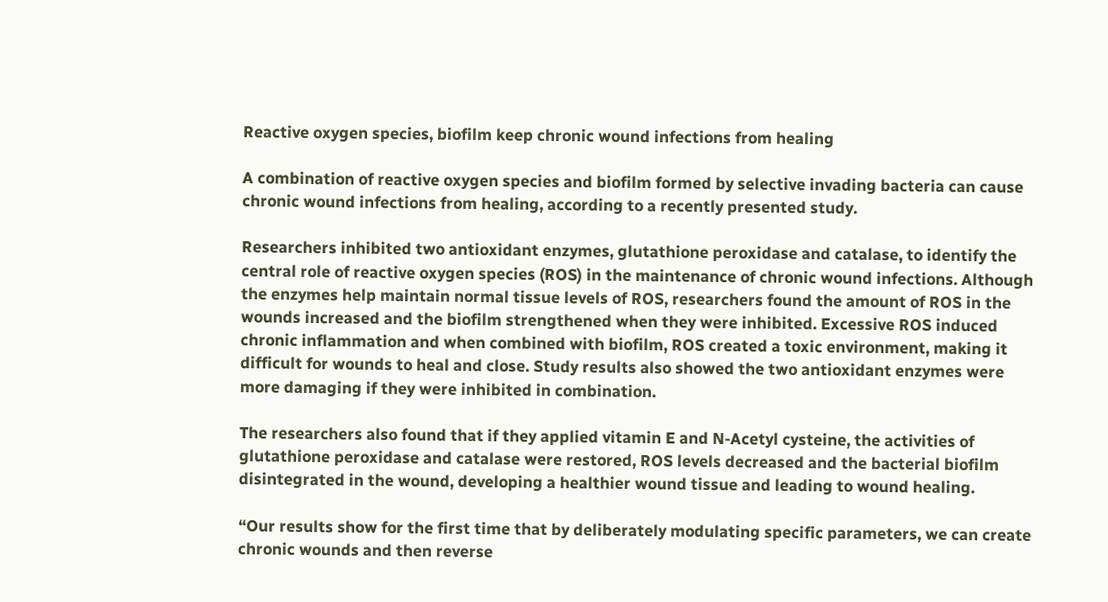Reactive oxygen species, biofilm keep chronic wound infections from healing

A combination of reactive oxygen species and biofilm formed by selective invading bacteria can cause chronic wound infections from healing, according to a recently presented study.

Researchers inhibited two antioxidant enzymes, glutathione peroxidase and catalase, to identify the central role of reactive oxygen species (ROS) in the maintenance of chronic wound infections. Although the enzymes help maintain normal tissue levels of ROS, researchers found the amount of ROS in the wounds increased and the biofilm strengthened when they were inhibited. Excessive ROS induced chronic inflammation and when combined with biofilm, ROS created a toxic environment, making it difficult for wounds to heal and close. Study results also showed the two antioxidant enzymes were more damaging if they were inhibited in combination.

The researchers also found that if they applied vitamin E and N-Acetyl cysteine, the activities of glutathione peroxidase and catalase were restored, ROS levels decreased and the bacterial biofilm disintegrated in the wound, developing a healthier wound tissue and leading to wound healing.

“Our results show for the first time that by deliberately modulating specific parameters, we can create chronic wounds and then reverse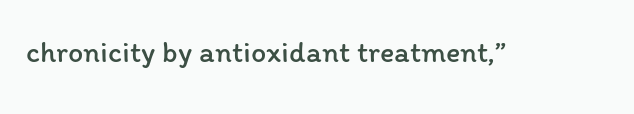chronicity by antioxidant treatment,”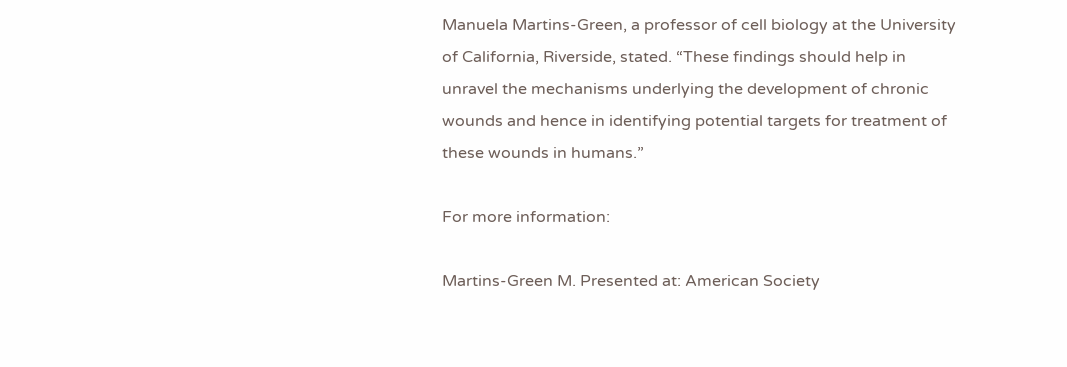Manuela Martins-Green, a professor of cell biology at the University of California, Riverside, stated. “These findings should help in unravel the mechanisms underlying the development of chronic wounds and hence in identifying potential targets for treatment of these wounds in humans.”

For more information:

Martins-Green M. Presented at: American Society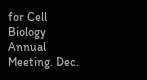for Cell Biology Annual Meeting. Dec.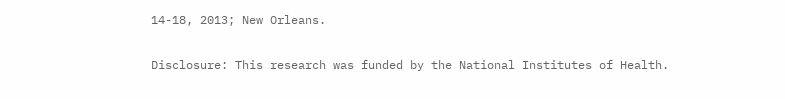14-18, 2013; New Orleans.

Disclosure: This research was funded by the National Institutes of Health.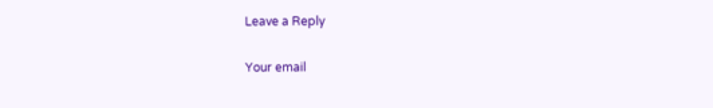Leave a Reply

Your email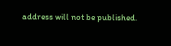address will not be published.